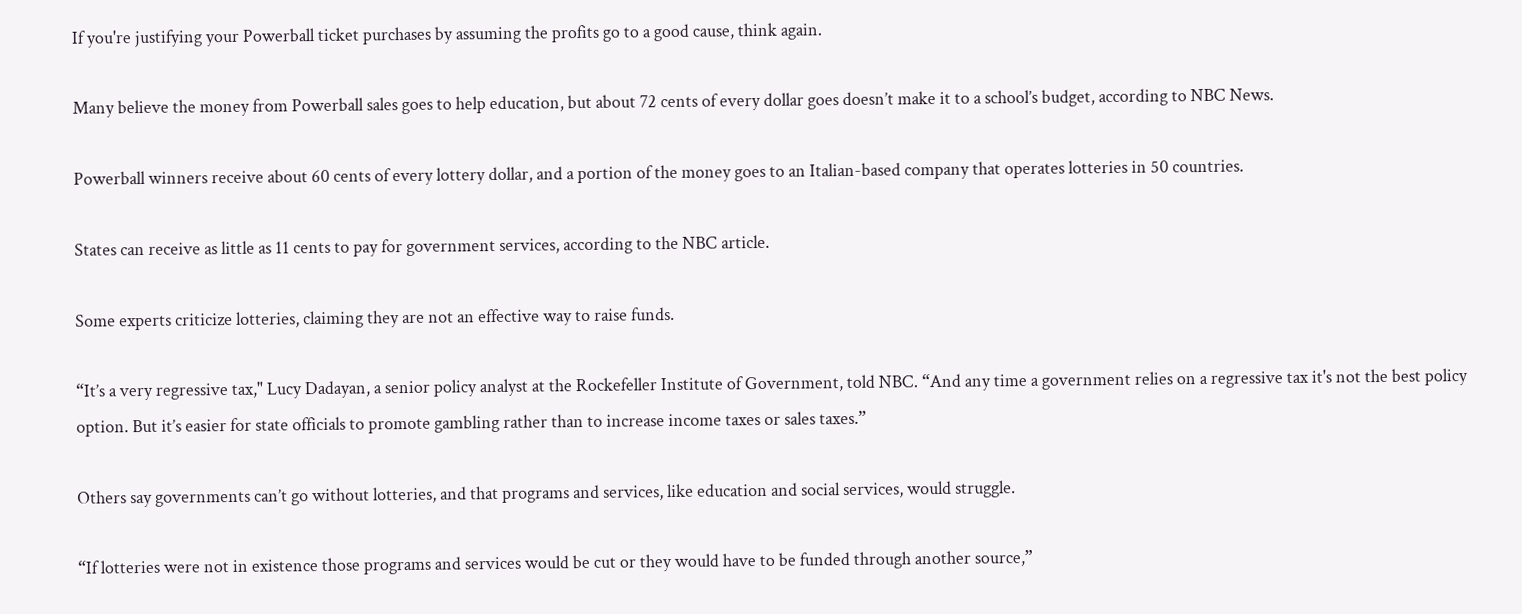If you're justifying your Powerball ticket purchases by assuming the profits go to a good cause, think again.

Many believe the money from Powerball sales goes to help education, but about 72 cents of every dollar goes doesn’t make it to a school’s budget, according to NBC News.

Powerball winners receive about 60 cents of every lottery dollar, and a portion of the money goes to an Italian-based company that operates lotteries in 50 countries.

States can receive as little as 11 cents to pay for government services, according to the NBC article.

Some experts criticize lotteries, claiming they are not an effective way to raise funds.

“It’s a very regressive tax," Lucy Dadayan, a senior policy analyst at the Rockefeller Institute of Government, told NBC. “And any time a government relies on a regressive tax it's not the best policy option. But it’s easier for state officials to promote gambling rather than to increase income taxes or sales taxes.”

Others say governments can’t go without lotteries, and that programs and services, like education and social services, would struggle.

“If lotteries were not in existence those programs and services would be cut or they would have to be funded through another source,”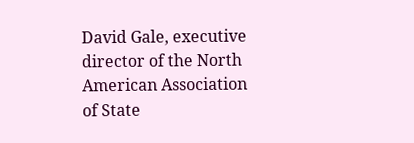David Gale, executive director of the North American Association of State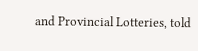and Provincial Lotteries, told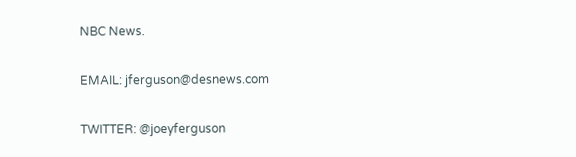NBC News.

EMAIL: jferguson@desnews.com

TWITTER: @joeyferguson